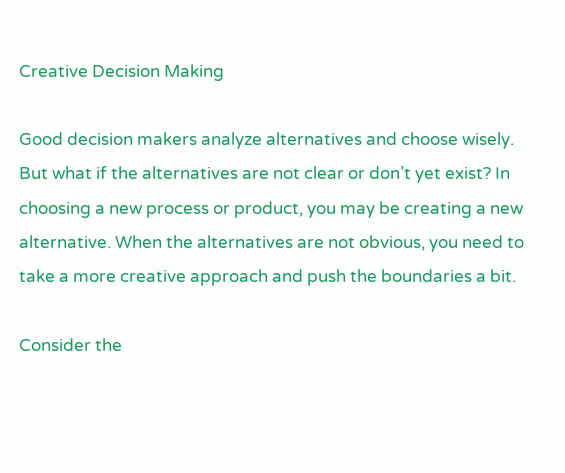Creative Decision Making

Good decision makers analyze alternatives and choose wisely. But what if the alternatives are not clear or don’t yet exist? In choosing a new process or product, you may be creating a new alternative. When the alternatives are not obvious, you need to take a more creative approach and push the boundaries a bit.

Consider the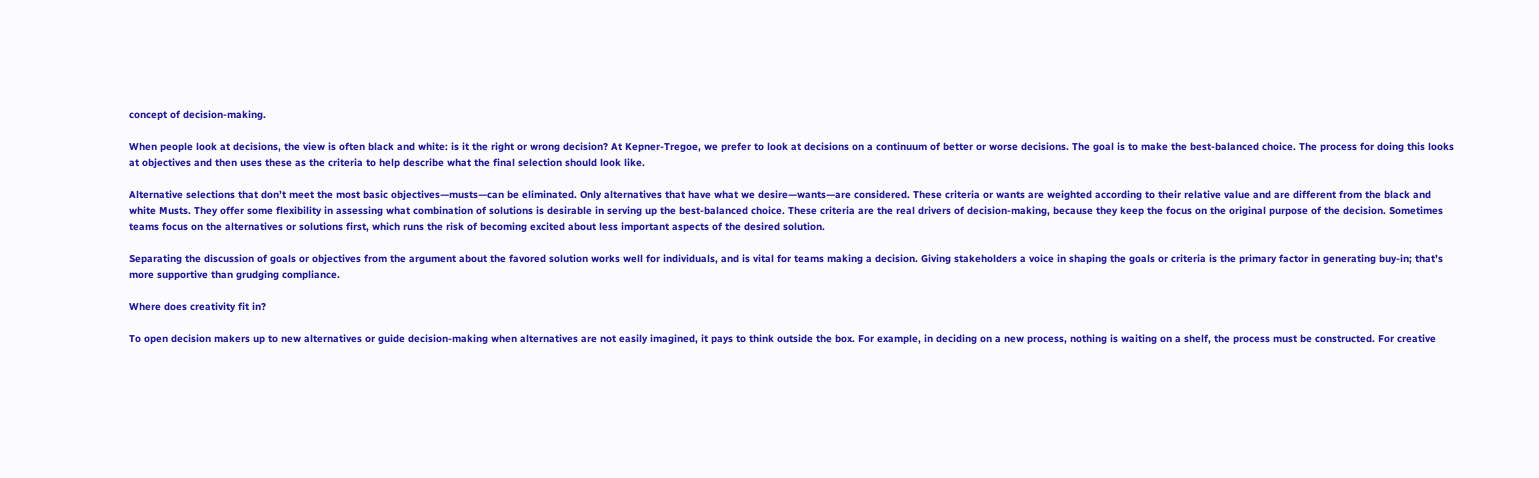concept of decision-making.

When people look at decisions, the view is often black and white: is it the right or wrong decision? At Kepner-Tregoe, we prefer to look at decisions on a continuum of better or worse decisions. The goal is to make the best-balanced choice. The process for doing this looks at objectives and then uses these as the criteria to help describe what the final selection should look like.

Alternative selections that don’t meet the most basic objectives—musts—can be eliminated. Only alternatives that have what we desire—wants—are considered. These criteria or wants are weighted according to their relative value and are different from the black and white Musts. They offer some flexibility in assessing what combination of solutions is desirable in serving up the best-balanced choice. These criteria are the real drivers of decision-making, because they keep the focus on the original purpose of the decision. Sometimes teams focus on the alternatives or solutions first, which runs the risk of becoming excited about less important aspects of the desired solution.

Separating the discussion of goals or objectives from the argument about the favored solution works well for individuals, and is vital for teams making a decision. Giving stakeholders a voice in shaping the goals or criteria is the primary factor in generating buy-in; that’s more supportive than grudging compliance.

Where does creativity fit in?

To open decision makers up to new alternatives or guide decision-making when alternatives are not easily imagined, it pays to think outside the box. For example, in deciding on a new process, nothing is waiting on a shelf, the process must be constructed. For creative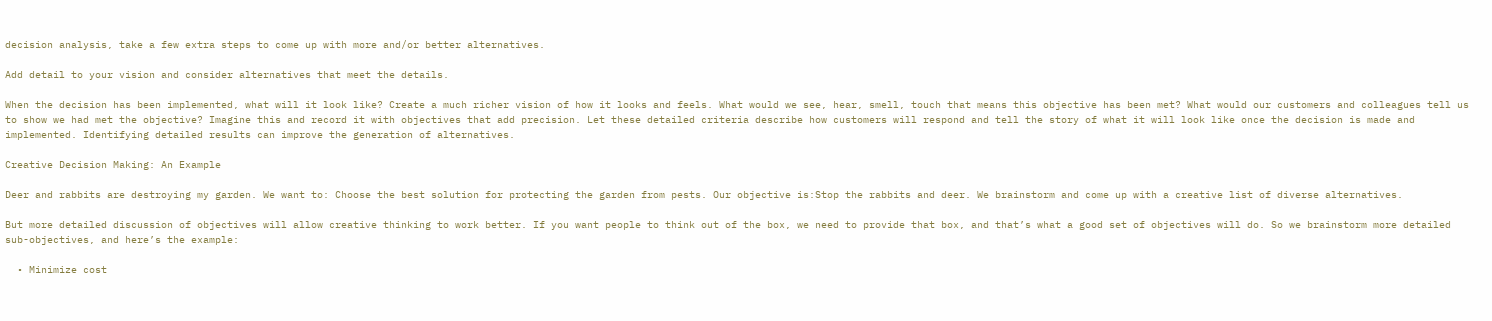decision analysis, take a few extra steps to come up with more and/or better alternatives.

Add detail to your vision and consider alternatives that meet the details.

When the decision has been implemented, what will it look like? Create a much richer vision of how it looks and feels. What would we see, hear, smell, touch that means this objective has been met? What would our customers and colleagues tell us to show we had met the objective? Imagine this and record it with objectives that add precision. Let these detailed criteria describe how customers will respond and tell the story of what it will look like once the decision is made and implemented. Identifying detailed results can improve the generation of alternatives.

Creative Decision Making: An Example

Deer and rabbits are destroying my garden. We want to: Choose the best solution for protecting the garden from pests. Our objective is:Stop the rabbits and deer. We brainstorm and come up with a creative list of diverse alternatives.

But more detailed discussion of objectives will allow creative thinking to work better. If you want people to think out of the box, we need to provide that box, and that’s what a good set of objectives will do. So we brainstorm more detailed sub-objectives, and here’s the example:

  • Minimize cost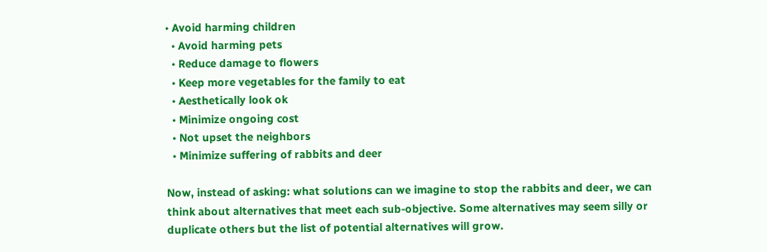• Avoid harming children
  • Avoid harming pets
  • Reduce damage to flowers
  • Keep more vegetables for the family to eat
  • Aesthetically look ok
  • Minimize ongoing cost
  • Not upset the neighbors
  • Minimize suffering of rabbits and deer

Now, instead of asking: what solutions can we imagine to stop the rabbits and deer, we can think about alternatives that meet each sub-objective. Some alternatives may seem silly or duplicate others but the list of potential alternatives will grow.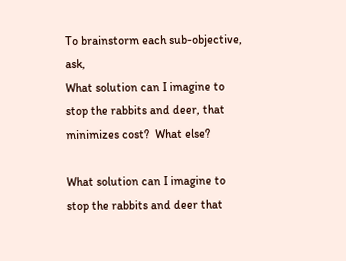To brainstorm each sub-objective, ask,
What solution can I imagine to stop the rabbits and deer, that minimizes cost?  What else?

What solution can I imagine to stop the rabbits and deer that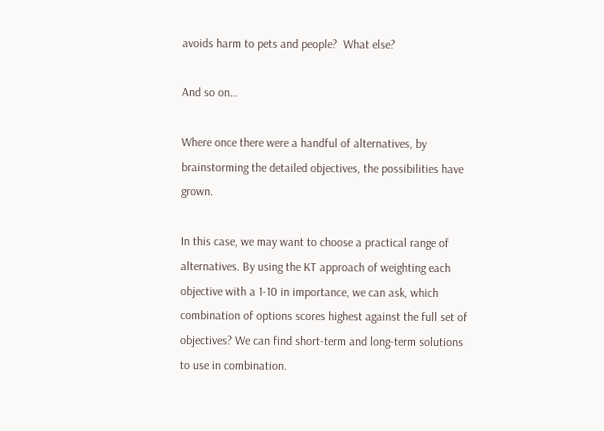avoids harm to pets and people?  What else?

And so on…

Where once there were a handful of alternatives, by brainstorming the detailed objectives, the possibilities have grown.

In this case, we may want to choose a practical range of alternatives. By using the KT approach of weighting each objective with a 1-10 in importance, we can ask, which combination of options scores highest against the full set of objectives? We can find short-term and long-term solutions to use in combination.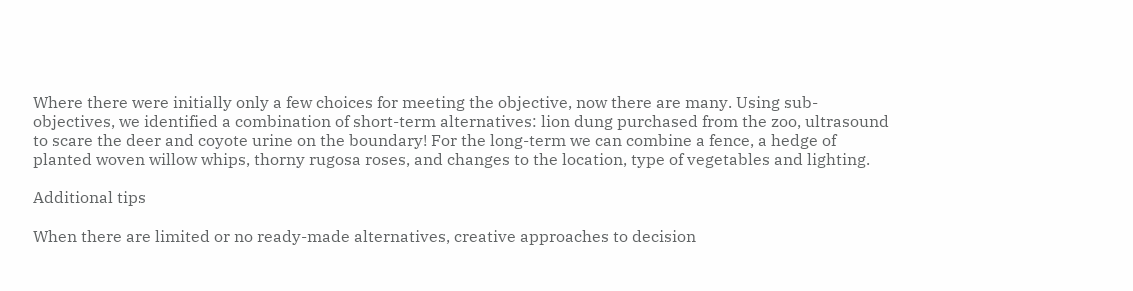Where there were initially only a few choices for meeting the objective, now there are many. Using sub-objectives, we identified a combination of short-term alternatives: lion dung purchased from the zoo, ultrasound to scare the deer and coyote urine on the boundary! For the long-term we can combine a fence, a hedge of planted woven willow whips, thorny rugosa roses, and changes to the location, type of vegetables and lighting.

Additional tips

When there are limited or no ready-made alternatives, creative approaches to decision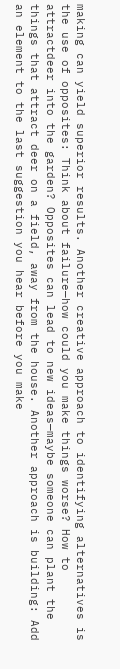making can yield superior results. Another creative approach to identifying alternatives is the use of opposites: Think about failure—how could you make things worse? How to attractdeer into the garden? Opposites can lead to new ideas—maybe someone can plant the things that attract deer on a field, away from the house. Another approach is building: Add an element to the last suggestion you hear before you make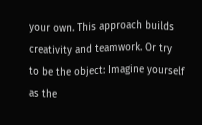your own. This approach builds creativity and teamwork. Or try to be the object: Imagine yourself as the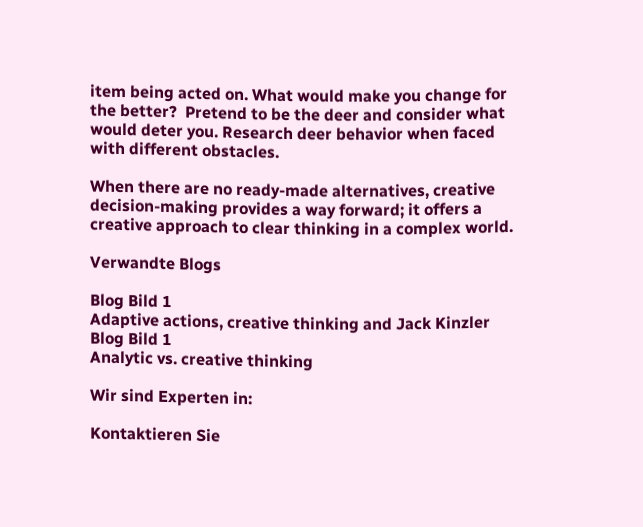item being acted on. What would make you change for the better?  Pretend to be the deer and consider what would deter you. Research deer behavior when faced with different obstacles.

When there are no ready-made alternatives, creative decision-making provides a way forward; it offers a creative approach to clear thinking in a complex world.

Verwandte Blogs

Blog Bild 1
Adaptive actions, creative thinking and Jack Kinzler
Blog Bild 1
Analytic vs. creative thinking

Wir sind Experten in:

Kontaktieren Sie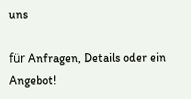uns

für Anfragen, Details oder ein Angebot!